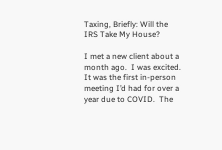Taxing, Briefly: Will the IRS Take My House?

I met a new client about a month ago.  I was excited. It was the first in-person meeting I’d had for over a year due to COVID.  The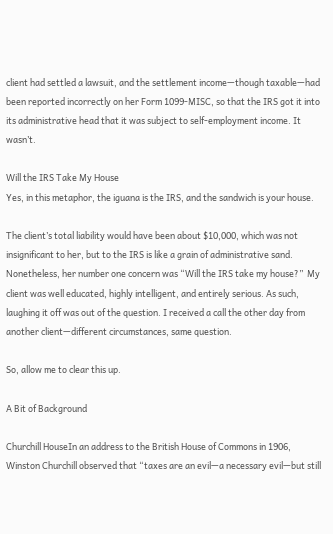client had settled a lawsuit, and the settlement income—though taxable—had been reported incorrectly on her Form 1099-MISC, so that the IRS got it into its administrative head that it was subject to self-employment income. It wasn’t.

Will the IRS Take My House
Yes, in this metaphor, the iguana is the IRS, and the sandwich is your house.

The client’s total liability would have been about $10,000, which was not insignificant to her, but to the IRS is like a grain of administrative sand.  Nonetheless, her number one concern was “Will the IRS take my house?”  My client was well educated, highly intelligent, and entirely serious. As such, laughing it off was out of the question. I received a call the other day from another client—different circumstances, same question.

So, allow me to clear this up.

A Bit of Background

Churchill HouseIn an address to the British House of Commons in 1906, Winston Churchill observed that “taxes are an evil—a necessary evil—but still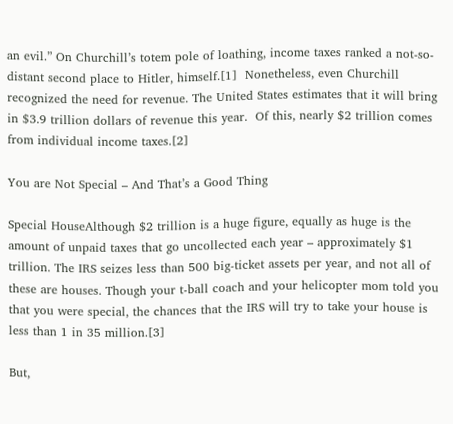an evil.” On Churchill’s totem pole of loathing, income taxes ranked a not-so-distant second place to Hitler, himself.[1]  Nonetheless, even Churchill recognized the need for revenue. The United States estimates that it will bring in $3.9 trillion dollars of revenue this year.  Of this, nearly $2 trillion comes from individual income taxes.[2]

You are Not Special – And That’s a Good Thing

Special HouseAlthough $2 trillion is a huge figure, equally as huge is the amount of unpaid taxes that go uncollected each year – approximately $1 trillion. The IRS seizes less than 500 big-ticket assets per year, and not all of these are houses. Though your t-ball coach and your helicopter mom told you that you were special, the chances that the IRS will try to take your house is less than 1 in 35 million.[3]

But,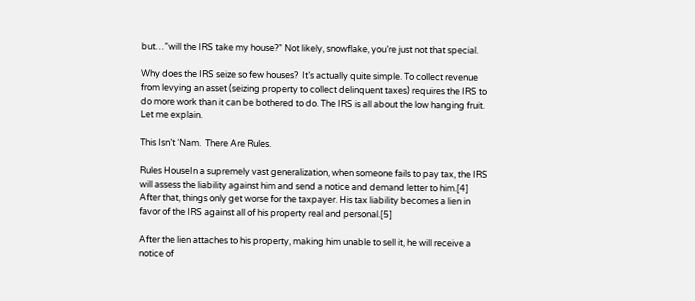but…”will the IRS take my house?” Not likely, snowflake, you’re just not that special.

Why does the IRS seize so few houses?  It’s actually quite simple. To collect revenue from levying an asset (seizing property to collect delinquent taxes) requires the IRS to do more work than it can be bothered to do. The IRS is all about the low hanging fruit.  Let me explain.

This Isn’t ‘Nam.  There Are Rules.

Rules HouseIn a supremely vast generalization, when someone fails to pay tax, the IRS will assess the liability against him and send a notice and demand letter to him.[4] After that, things only get worse for the taxpayer. His tax liability becomes a lien in favor of the IRS against all of his property real and personal.[5]

After the lien attaches to his property, making him unable to sell it, he will receive a notice of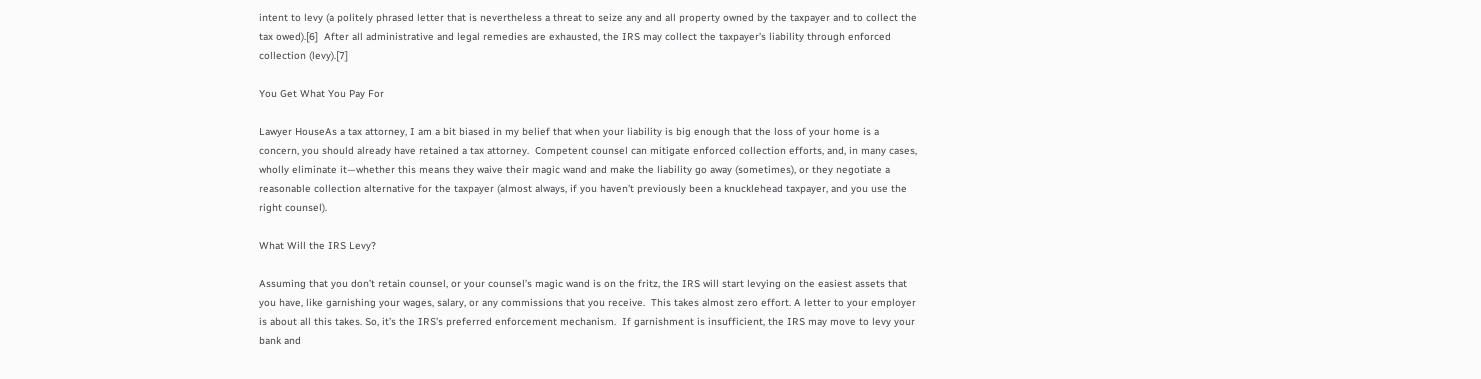intent to levy (a politely phrased letter that is nevertheless a threat to seize any and all property owned by the taxpayer and to collect the tax owed).[6]  After all administrative and legal remedies are exhausted, the IRS may collect the taxpayer’s liability through enforced collection (levy).[7]

You Get What You Pay For

Lawyer HouseAs a tax attorney, I am a bit biased in my belief that when your liability is big enough that the loss of your home is a concern, you should already have retained a tax attorney.  Competent counsel can mitigate enforced collection efforts, and, in many cases, wholly eliminate it—whether this means they waive their magic wand and make the liability go away (sometimes), or they negotiate a reasonable collection alternative for the taxpayer (almost always, if you haven’t previously been a knucklehead taxpayer, and you use the right counsel).

What Will the IRS Levy?

Assuming that you don’t retain counsel, or your counsel’s magic wand is on the fritz, the IRS will start levying on the easiest assets that you have, like garnishing your wages, salary, or any commissions that you receive.  This takes almost zero effort. A letter to your employer is about all this takes. So, it’s the IRS’s preferred enforcement mechanism.  If garnishment is insufficient, the IRS may move to levy your bank and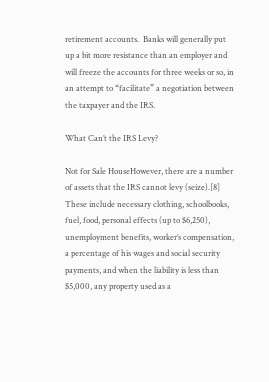retirement accounts.  Banks will generally put up a bit more resistance than an employer and will freeze the accounts for three weeks or so, in an attempt to “facilitate” a negotiation between the taxpayer and the IRS.

What Can’t the IRS Levy?

Not for Sale HouseHowever, there are a number of assets that the IRS cannot levy (seize).[8]  These include necessary clothing, schoolbooks, fuel, food, personal effects (up to $6,250), unemployment benefits, worker’s compensation, a percentage of his wages and social security payments, and when the liability is less than $5,000, any property used as a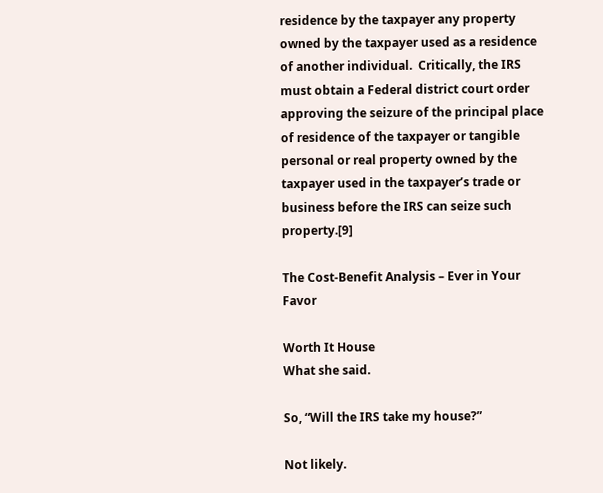residence by the taxpayer any property owned by the taxpayer used as a residence of another individual.  Critically, the IRS must obtain a Federal district court order approving the seizure of the principal place of residence of the taxpayer or tangible personal or real property owned by the taxpayer used in the taxpayer’s trade or business before the IRS can seize such property.[9]

The Cost-Benefit Analysis – Ever in Your Favor

Worth It House
What she said.

So, “Will the IRS take my house?”

Not likely.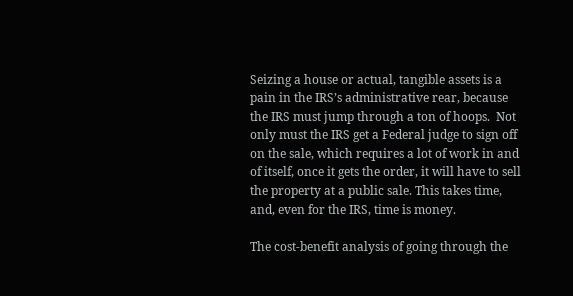Seizing a house or actual, tangible assets is a pain in the IRS’s administrative rear, because the IRS must jump through a ton of hoops.  Not only must the IRS get a Federal judge to sign off on the sale, which requires a lot of work in and of itself, once it gets the order, it will have to sell the property at a public sale. This takes time, and, even for the IRS, time is money.

The cost-benefit analysis of going through the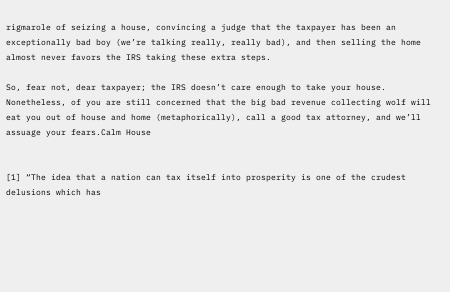rigmarole of seizing a house, convincing a judge that the taxpayer has been an exceptionally bad boy (we’re talking really, really bad), and then selling the home almost never favors the IRS taking these extra steps.

So, fear not, dear taxpayer; the IRS doesn’t care enough to take your house. Nonetheless, of you are still concerned that the big bad revenue collecting wolf will eat you out of house and home (metaphorically), call a good tax attorney, and we’ll assuage your fears.Calm House


[1] “The idea that a nation can tax itself into prosperity is one of the crudest delusions which has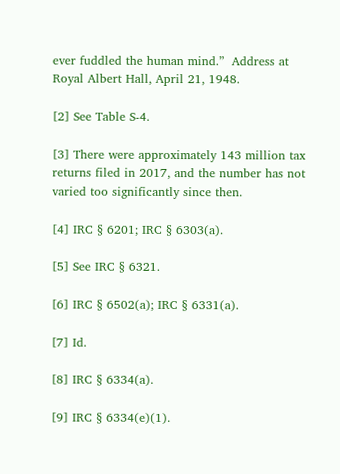ever fuddled the human mind.”  Address at Royal Albert Hall, April 21, 1948.

[2] See Table S-4.

[3] There were approximately 143 million tax returns filed in 2017, and the number has not varied too significantly since then.

[4] IRC § 6201; IRC § 6303(a).

[5] See IRC § 6321.

[6] IRC § 6502(a); IRC § 6331(a).

[7] Id.

[8] IRC § 6334(a).

[9] IRC § 6334(e)(1).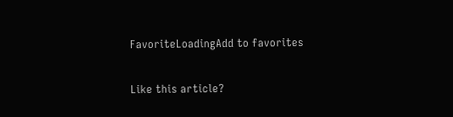FavoriteLoadingAdd to favorites

Like this article?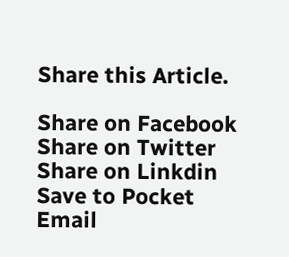Share this Article.

Share on Facebook
Share on Twitter
Share on Linkdin
Save to Pocket
Email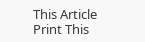This Article
Print This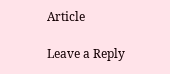Article

Leave a Reply